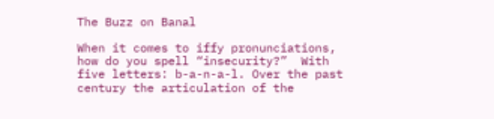The Buzz on Banal

When it comes to iffy pronunciations, how do you spell “insecurity?”  With five letters: b-a-n-a-l. Over the past century the articulation of the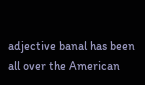adjective banal has been all over the American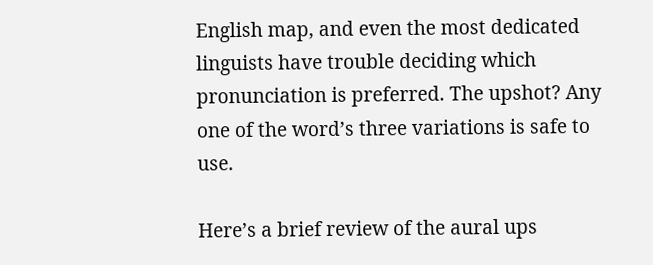English map, and even the most dedicated linguists have trouble deciding which pronunciation is preferred. The upshot? Any one of the word’s three variations is safe to use.

Here’s a brief review of the aural ups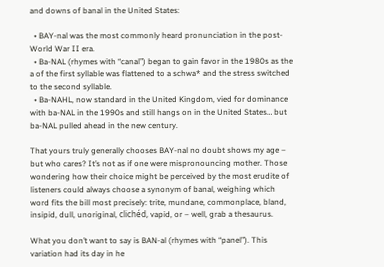and downs of banal in the United States:

  • BAY-nal was the most commonly heard pronunciation in the post-World War II era.
  • Ba-NAL (rhymes with “canal”) began to gain favor in the 1980s as the a of the first syllable was flattened to a schwa* and the stress switched to the second syllable.
  • Ba-NAHL, now standard in the United Kingdom, vied for dominance with ba-NAL in the 1990s and still hangs on in the United States… but ba-NAL pulled ahead in the new century.

That yours truly generally chooses BAY-nal no doubt shows my age – but who cares? It’s not as if one were mispronouncing mother. Those wondering how their choice might be perceived by the most erudite of listeners could always choose a synonym of banal, weighing which word fits the bill most precisely: trite, mundane, commonplace, bland, insipid, dull, unoriginal, clichéd, vapid, or – well, grab a thesaurus.

What you don’t want to say is BAN-al (rhymes with “panel”). This variation had its day in he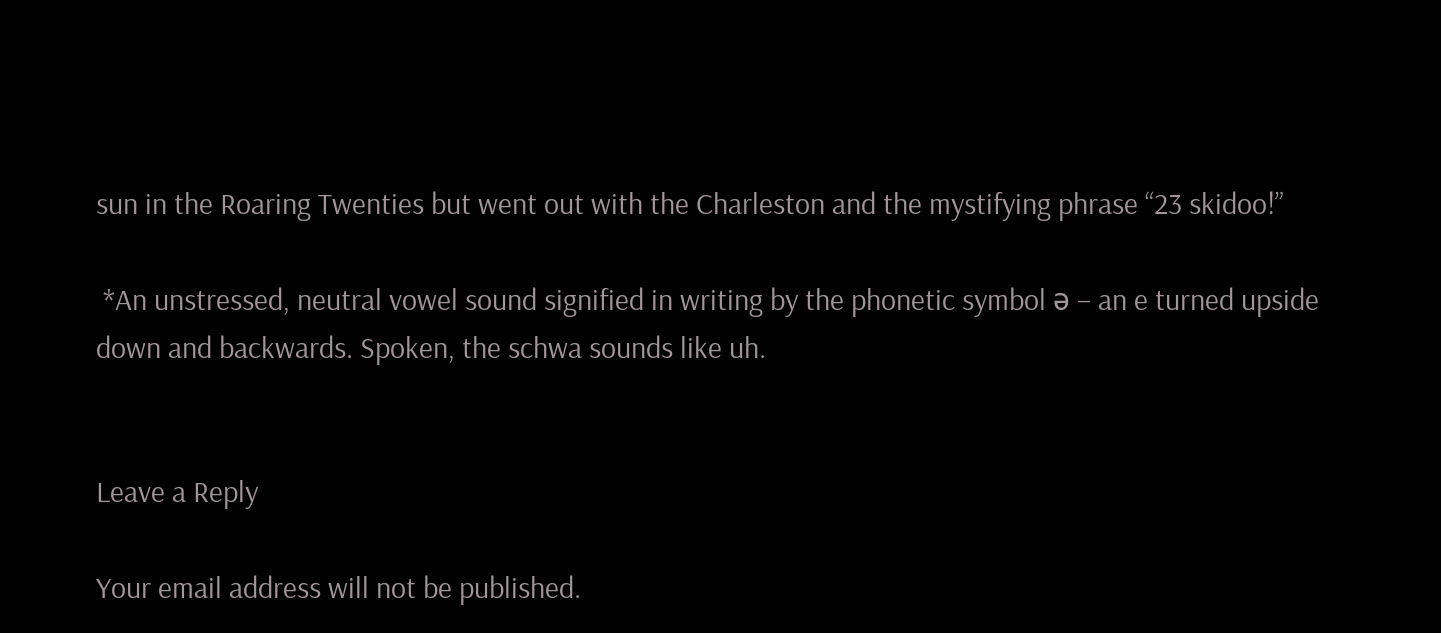sun in the Roaring Twenties but went out with the Charleston and the mystifying phrase “23 skidoo!”

 *An unstressed, neutral vowel sound signified in writing by the phonetic symbol ə – an e turned upside down and backwards. Spoken, the schwa sounds like uh.


Leave a Reply

Your email address will not be published.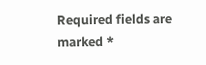Required fields are marked *